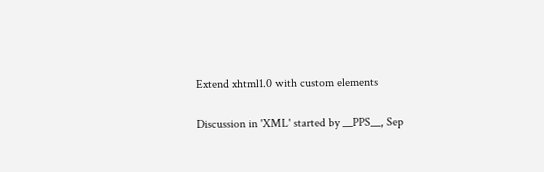Extend xhtml1.0 with custom elements

Discussion in 'XML' started by __PPS__, Sep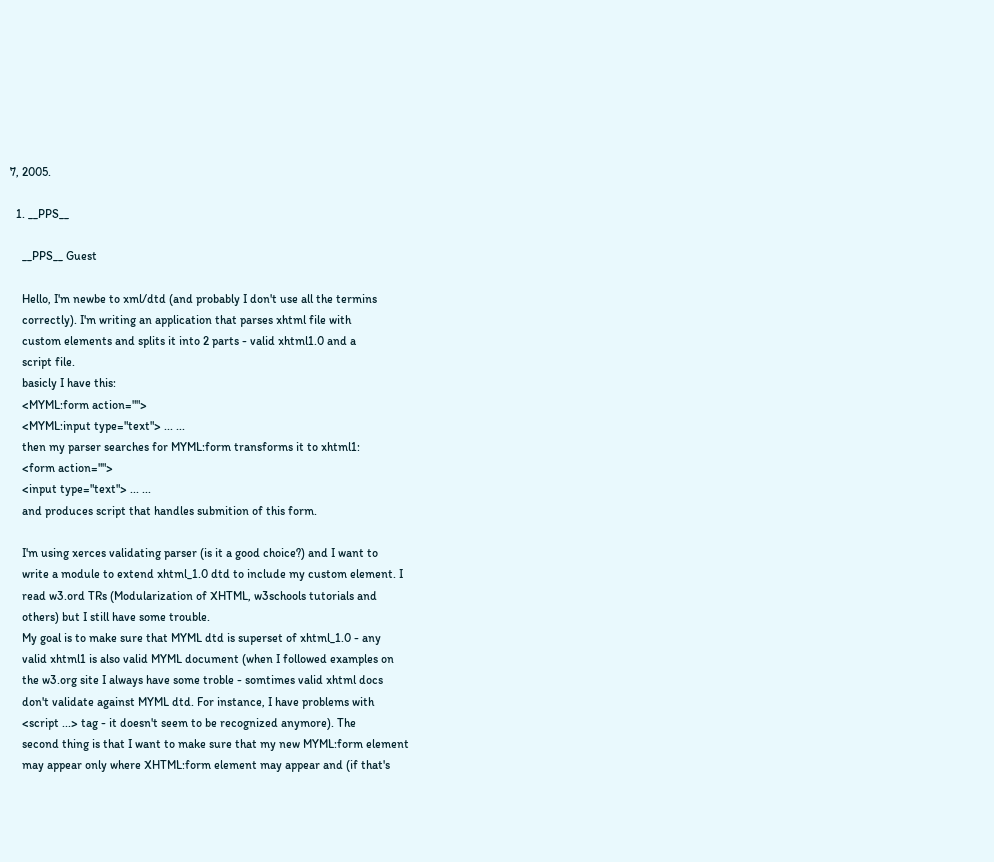7, 2005.

  1. __PPS__

    __PPS__ Guest

    Hello, I'm newbe to xml/dtd (and probably I don't use all the termins
    correctly). I'm writing an application that parses xhtml file with
    custom elements and splits it into 2 parts - valid xhtml1.0 and a
    script file.
    basicly I have this:
    <MYML:form action="">
    <MYML:input type="text"> ... ...
    then my parser searches for MYML:form transforms it to xhtml1:
    <form action="">
    <input type="text"> ... ...
    and produces script that handles submition of this form.

    I'm using xerces validating parser (is it a good choice?) and I want to
    write a module to extend xhtml_1.0 dtd to include my custom element. I
    read w3.ord TRs (Modularization of XHTML, w3schools tutorials and
    others) but I still have some trouble.
    My goal is to make sure that MYML dtd is superset of xhtml_1.0 - any
    valid xhtml1 is also valid MYML document (when I followed examples on
    the w3.org site I always have some troble - somtimes valid xhtml docs
    don't validate against MYML dtd. For instance, I have problems with
    <script ...> tag - it doesn't seem to be recognized anymore). The
    second thing is that I want to make sure that my new MYML:form element
    may appear only where XHTML:form element may appear and (if that's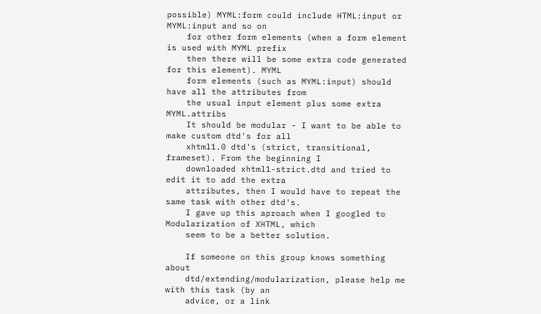possible) MYML:form could include HTML:input or MYML:input and so on
    for other form elements (when a form element is used with MYML prefix
    then there will be some extra code generated for this element). MYML
    form elements (such as MYML:input) should have all the attributes from
    the usual input element plus some extra MYML.attribs
    It should be modular - I want to be able to make custom dtd's for all
    xhtml1.0 dtd's (strict, transitional, frameset). From the beginning I
    downloaded xhtml1-strict.dtd and tried to edit it to add the extra
    attributes, then I would have to repeat the same task with other dtd's.
    I gave up this aproach when I googled to Modularization of XHTML, which
    seem to be a better solution.

    If someone on this group knows something about
    dtd/extending/modularization, please help me with this task (by an
    advice, or a link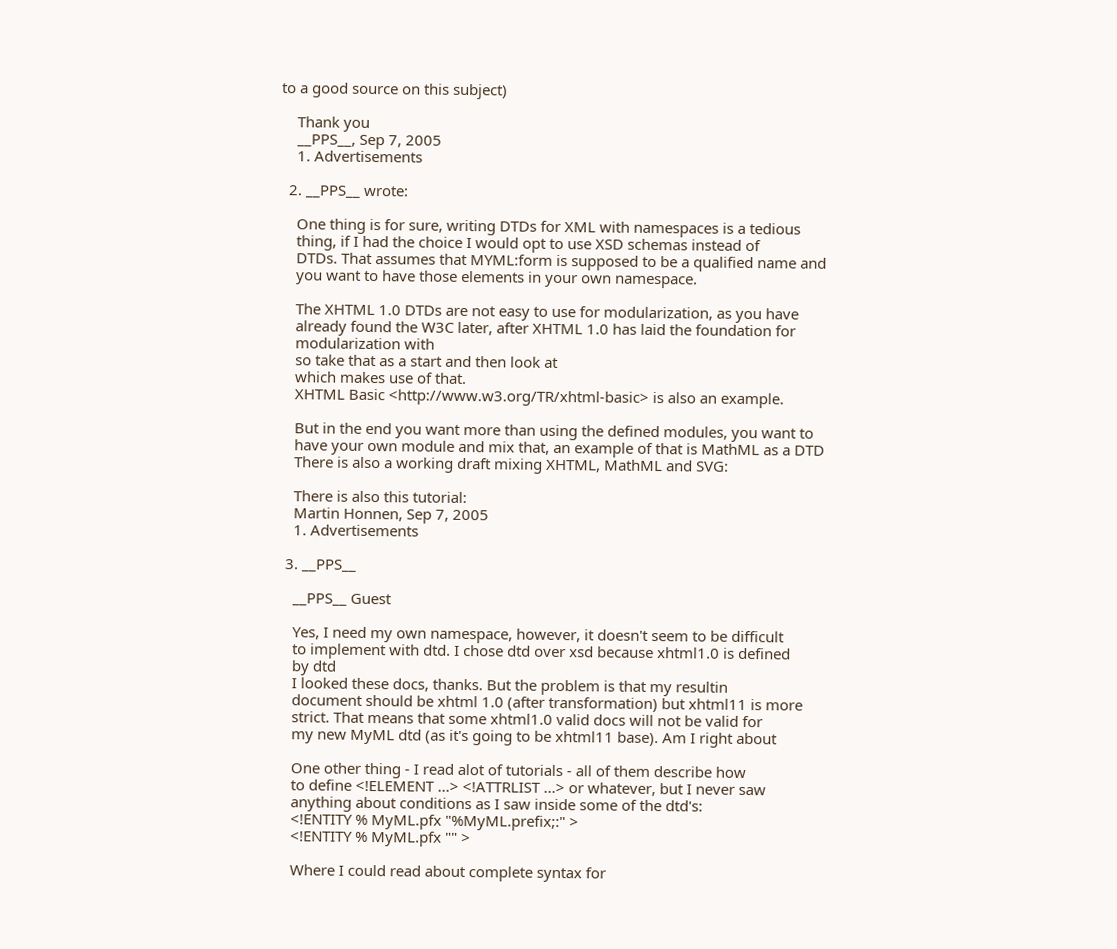to a good source on this subject)

    Thank you
    __PPS__, Sep 7, 2005
    1. Advertisements

  2. __PPS__ wrote:

    One thing is for sure, writing DTDs for XML with namespaces is a tedious
    thing, if I had the choice I would opt to use XSD schemas instead of
    DTDs. That assumes that MYML:form is supposed to be a qualified name and
    you want to have those elements in your own namespace.

    The XHTML 1.0 DTDs are not easy to use for modularization, as you have
    already found the W3C later, after XHTML 1.0 has laid the foundation for
    modularization with
    so take that as a start and then look at
    which makes use of that.
    XHTML Basic <http://www.w3.org/TR/xhtml-basic> is also an example.

    But in the end you want more than using the defined modules, you want to
    have your own module and mix that, an example of that is MathML as a DTD
    There is also a working draft mixing XHTML, MathML and SVG:

    There is also this tutorial:
    Martin Honnen, Sep 7, 2005
    1. Advertisements

  3. __PPS__

    __PPS__ Guest

    Yes, I need my own namespace, however, it doesn't seem to be difficult
    to implement with dtd. I chose dtd over xsd because xhtml1.0 is defined
    by dtd
    I looked these docs, thanks. But the problem is that my resultin
    document should be xhtml 1.0 (after transformation) but xhtml11 is more
    strict. That means that some xhtml1.0 valid docs will not be valid for
    my new MyML dtd (as it's going to be xhtml11 base). Am I right about

    One other thing - I read alot of tutorials - all of them describe how
    to define <!ELEMENT ...> <!ATTRLIST ...> or whatever, but I never saw
    anything about conditions as I saw inside some of the dtd's:
    <!ENTITY % MyML.pfx "%MyML.prefix;:" >
    <!ENTITY % MyML.pfx "" >

    Where I could read about complete syntax for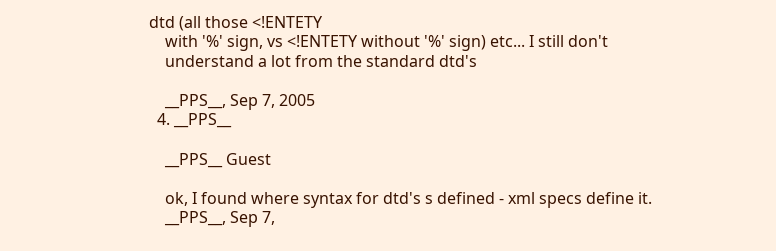dtd (all those <!ENTETY
    with '%' sign, vs <!ENTETY without '%' sign) etc... I still don't
    understand a lot from the standard dtd's

    __PPS__, Sep 7, 2005
  4. __PPS__

    __PPS__ Guest

    ok, I found where syntax for dtd's s defined - xml specs define it.
    __PPS__, Sep 7,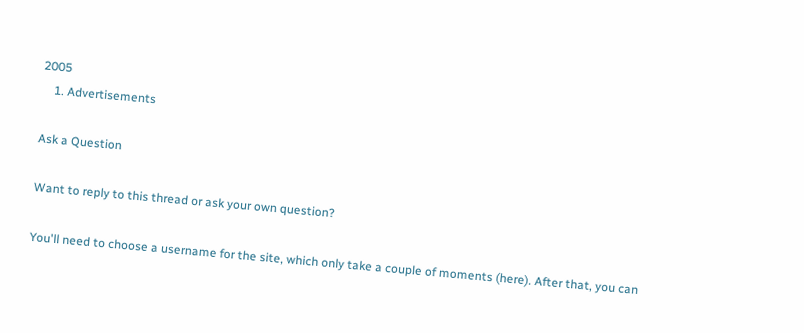2005
    1. Advertisements

Ask a Question

Want to reply to this thread or ask your own question?

You'll need to choose a username for the site, which only take a couple of moments (here). After that, you can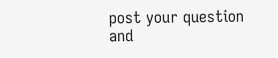post your question and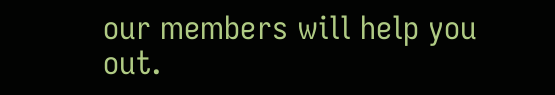our members will help you out.